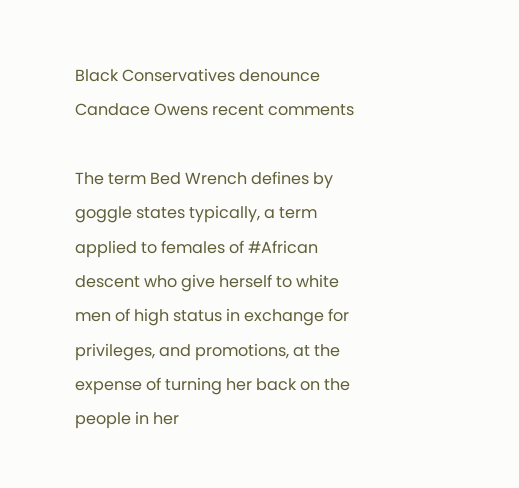Black Conservatives denounce Candace Owens recent comments

The term Bed Wrench defines by goggle states typically, a term applied to females of #African descent who give herself to white men of high status in exchange for privileges, and promotions, at the expense of turning her back on the people in her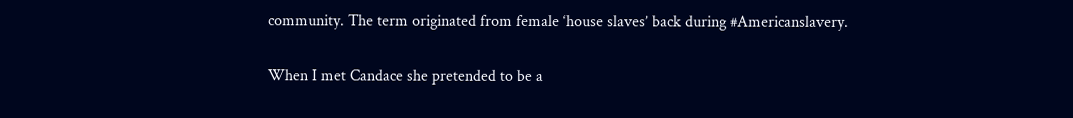community. The term originated from female ‘house slaves’ back during #Americanslavery.

When I met Candace she pretended to be a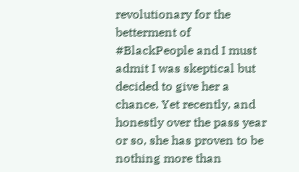revolutionary for the betterment of #BlackPeople and I must admit I was skeptical but decided to give her a chance. Yet recently, and honestly over the pass year or so, she has proven to be nothing more than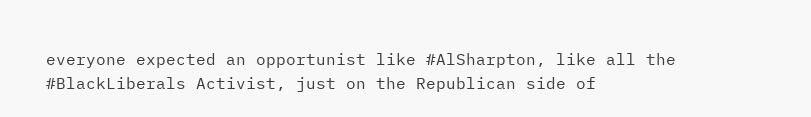everyone expected an opportunist like #AlSharpton, like all the #BlackLiberals Activist, just on the Republican side of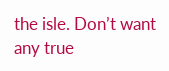the isle. Don’t want any true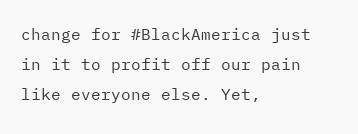change for #BlackAmerica just in it to profit off our pain like everyone else. Yet,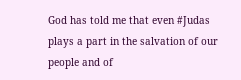God has told me that even #Judas plays a part in the salvation of our people and of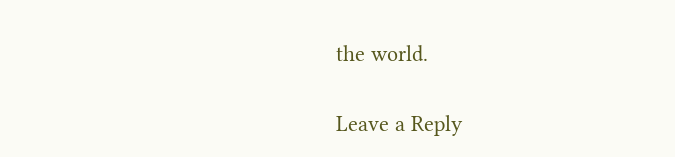the world.

Leave a Reply